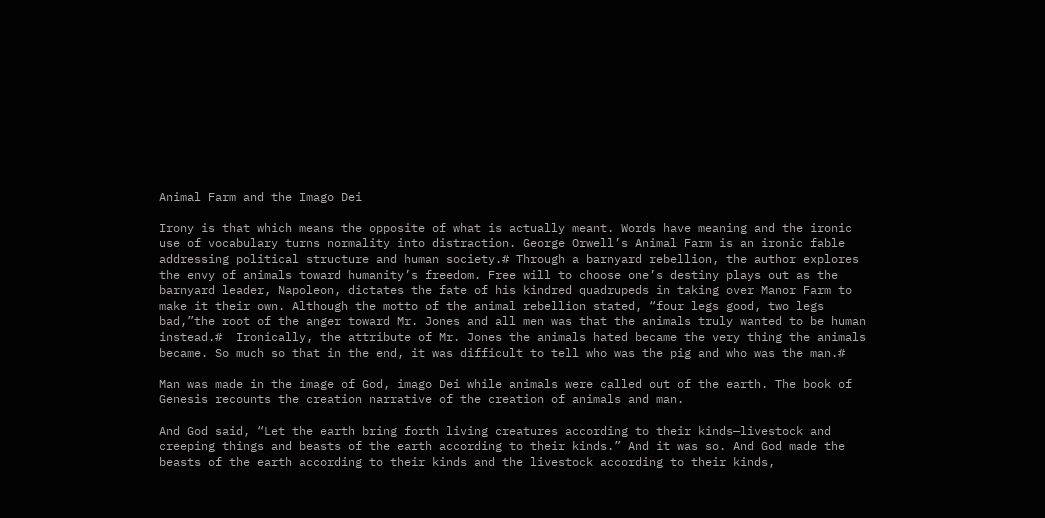Animal Farm and the Imago Dei

Irony is that which means the opposite of what is actually meant. Words have meaning and the ironic use of vocabulary turns normality into distraction. George Orwell’s Animal Farm is an ironic fable addressing political structure and human society.# Through a barnyard rebellion, the author explores the envy of animals toward humanity’s freedom. Free will to choose one’s destiny plays out as the barnyard leader, Napoleon, dictates the fate of his kindred quadrupeds in taking over Manor Farm to make it their own. Although the motto of the animal rebellion stated, “four legs good, two legs bad,”the root of the anger toward Mr. Jones and all men was that the animals truly wanted to be human instead.#  Ironically, the attribute of Mr. Jones the animals hated became the very thing the animals became. So much so that in the end, it was difficult to tell who was the pig and who was the man.#

Man was made in the image of God, imago Dei while animals were called out of the earth. The book of Genesis recounts the creation narrative of the creation of animals and man.

And God said, “Let the earth bring forth living creatures according to their kinds—livestock and creeping things and beasts of the earth according to their kinds.” And it was so. And God made the beasts of the earth according to their kinds and the livestock according to their kinds,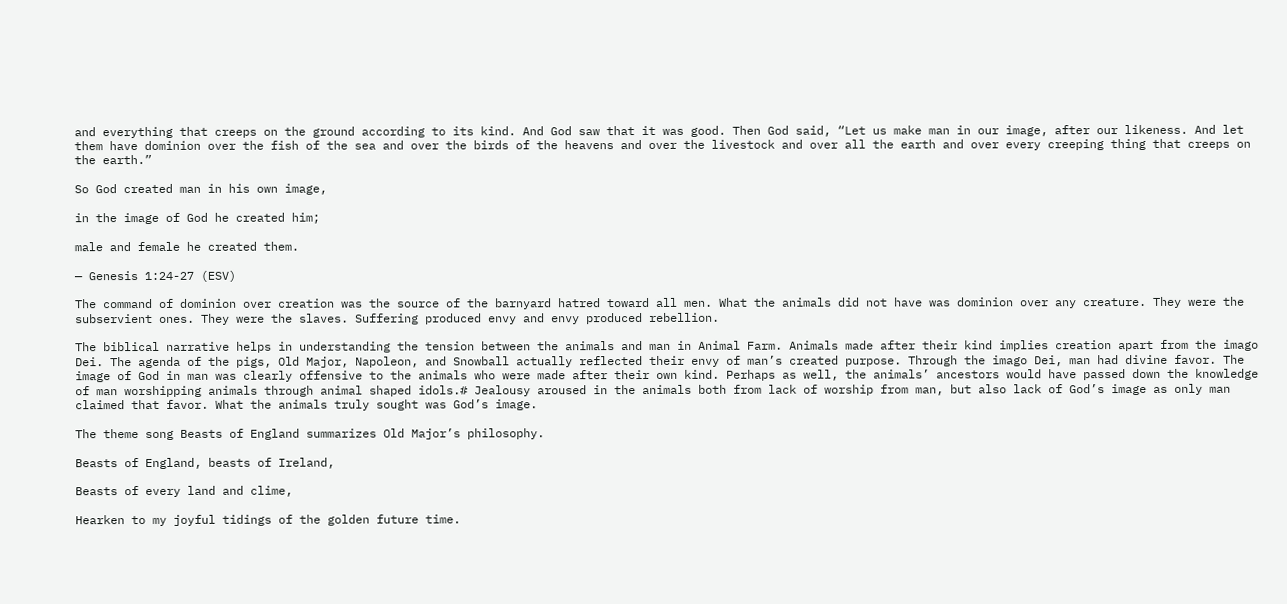and everything that creeps on the ground according to its kind. And God saw that it was good. Then God said, “Let us make man in our image, after our likeness. And let them have dominion over the fish of the sea and over the birds of the heavens and over the livestock and over all the earth and over every creeping thing that creeps on the earth.”

So God created man in his own image,

in the image of God he created him;

male and female he created them.

— Genesis 1:24-27 (ESV)

The command of dominion over creation was the source of the barnyard hatred toward all men. What the animals did not have was dominion over any creature. They were the subservient ones. They were the slaves. Suffering produced envy and envy produced rebellion.

The biblical narrative helps in understanding the tension between the animals and man in Animal Farm. Animals made after their kind implies creation apart from the imago Dei. The agenda of the pigs, Old Major, Napoleon, and Snowball actually reflected their envy of man’s created purpose. Through the imago Dei, man had divine favor. The image of God in man was clearly offensive to the animals who were made after their own kind. Perhaps as well, the animals’ ancestors would have passed down the knowledge of man worshipping animals through animal shaped idols.# Jealousy aroused in the animals both from lack of worship from man, but also lack of God’s image as only man claimed that favor. What the animals truly sought was God’s image.

The theme song Beasts of England summarizes Old Major’s philosophy.

Beasts of England, beasts of Ireland,

Beasts of every land and clime,

Hearken to my joyful tidings of the golden future time.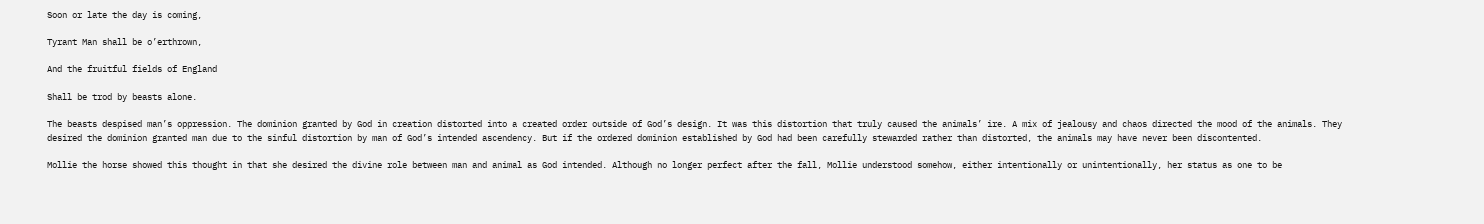Soon or late the day is coming,

Tyrant Man shall be o’erthrown,

And the fruitful fields of England

Shall be trod by beasts alone.

The beasts despised man’s oppression. The dominion granted by God in creation distorted into a created order outside of God’s design. It was this distortion that truly caused the animals’ ire. A mix of jealousy and chaos directed the mood of the animals. They desired the dominion granted man due to the sinful distortion by man of God’s intended ascendency. But if the ordered dominion established by God had been carefully stewarded rather than distorted, the animals may have never been discontented.

Mollie the horse showed this thought in that she desired the divine role between man and animal as God intended. Although no longer perfect after the fall, Mollie understood somehow, either intentionally or unintentionally, her status as one to be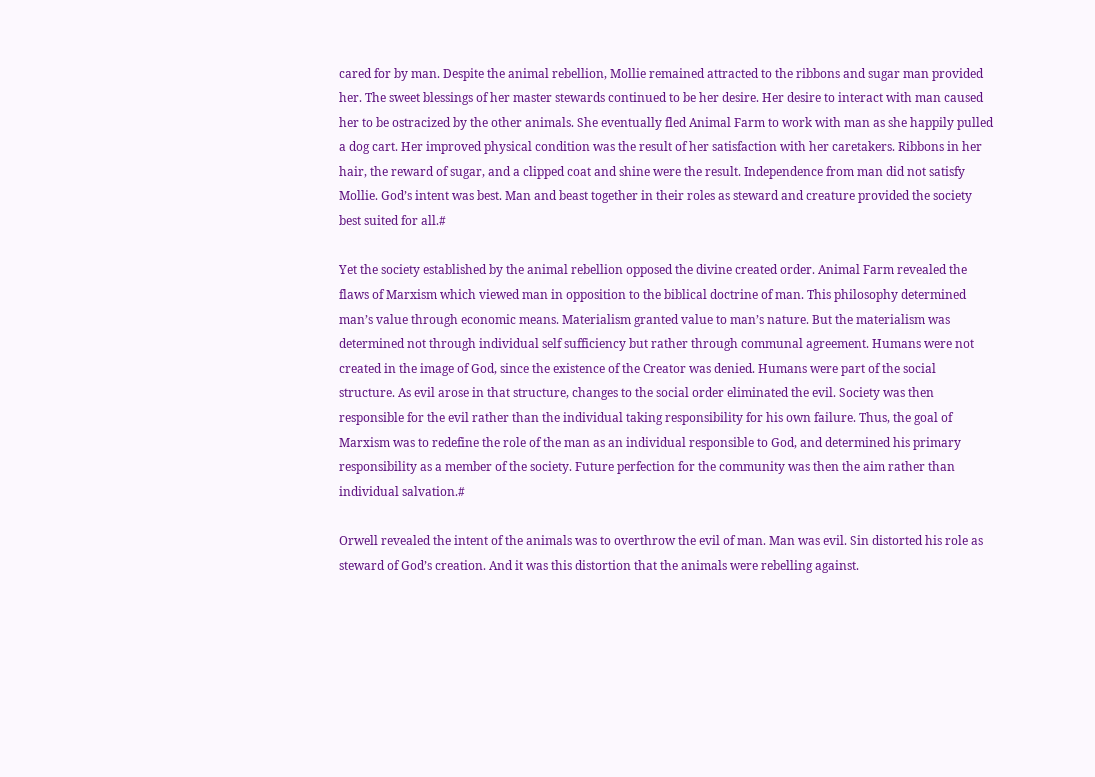cared for by man. Despite the animal rebellion, Mollie remained attracted to the ribbons and sugar man provided her. The sweet blessings of her master stewards continued to be her desire. Her desire to interact with man caused her to be ostracized by the other animals. She eventually fled Animal Farm to work with man as she happily pulled a dog cart. Her improved physical condition was the result of her satisfaction with her caretakers. Ribbons in her hair, the reward of sugar, and a clipped coat and shine were the result. Independence from man did not satisfy Mollie. God’s intent was best. Man and beast together in their roles as steward and creature provided the society best suited for all.#

Yet the society established by the animal rebellion opposed the divine created order. Animal Farm revealed the flaws of Marxism which viewed man in opposition to the biblical doctrine of man. This philosophy determined man’s value through economic means. Materialism granted value to man’s nature. But the materialism was determined not through individual self sufficiency but rather through communal agreement. Humans were not created in the image of God, since the existence of the Creator was denied. Humans were part of the social structure. As evil arose in that structure, changes to the social order eliminated the evil. Society was then responsible for the evil rather than the individual taking responsibility for his own failure. Thus, the goal of Marxism was to redefine the role of the man as an individual responsible to God, and determined his primary responsibility as a member of the society. Future perfection for the community was then the aim rather than individual salvation.#

Orwell revealed the intent of the animals was to overthrow the evil of man. Man was evil. Sin distorted his role as steward of God’s creation. And it was this distortion that the animals were rebelling against.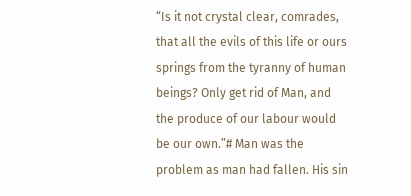“Is it not crystal clear, comrades, that all the evils of this life or ours springs from the tyranny of human beings? Only get rid of Man, and the produce of our labour would be our own.”# Man was the problem as man had fallen. His sin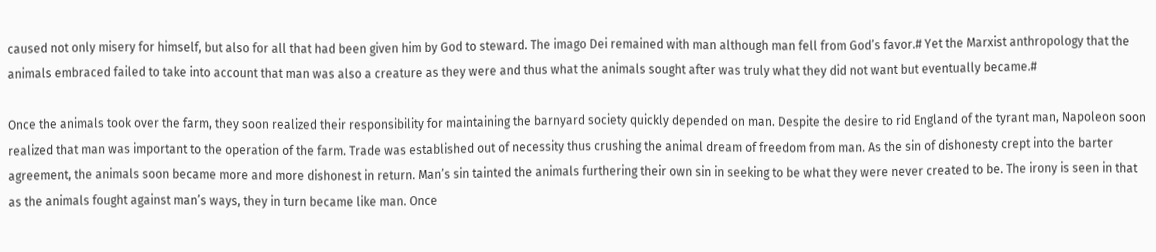caused not only misery for himself, but also for all that had been given him by God to steward. The imago Dei remained with man although man fell from God’s favor.# Yet the Marxist anthropology that the animals embraced failed to take into account that man was also a creature as they were and thus what the animals sought after was truly what they did not want but eventually became.#

Once the animals took over the farm, they soon realized their responsibility for maintaining the barnyard society quickly depended on man. Despite the desire to rid England of the tyrant man, Napoleon soon realized that man was important to the operation of the farm. Trade was established out of necessity thus crushing the animal dream of freedom from man. As the sin of dishonesty crept into the barter agreement, the animals soon became more and more dishonest in return. Man’s sin tainted the animals furthering their own sin in seeking to be what they were never created to be. The irony is seen in that as the animals fought against man’s ways, they in turn became like man. Once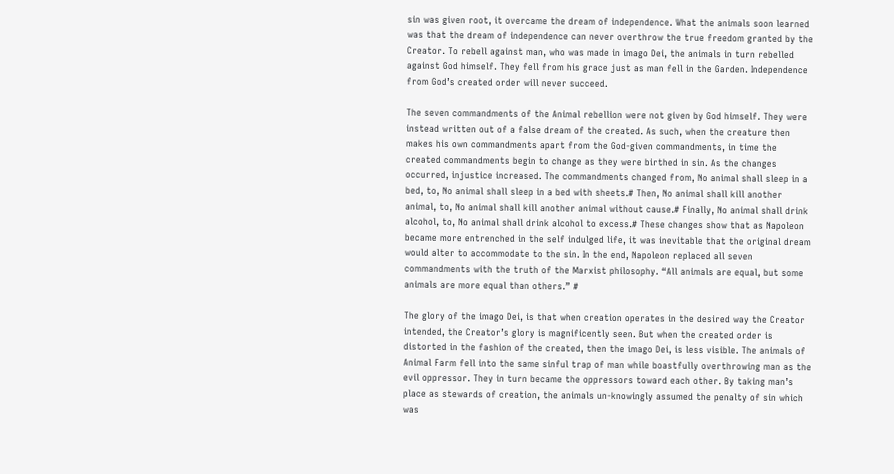sin was given root, it overcame the dream of independence. What the animals soon learned was that the dream of independence can never overthrow the true freedom granted by the Creator. To rebell against man, who was made in imago Dei, the animals in turn rebelled against God himself. They fell from his grace just as man fell in the Garden. Independence from God’s created order will never succeed.

The seven commandments of the Animal rebellion were not given by God himself. They were instead written out of a false dream of the created. As such, when the creature then makes his own commandments apart from the God-given commandments, in time the created commandments begin to change as they were birthed in sin. As the changes occurred, injustice increased. The commandments changed from, No animal shall sleep in a bed, to, No animal shall sleep in a bed with sheets.# Then, No animal shall kill another animal, to, No animal shall kill another animal without cause.# Finally, No animal shall drink alcohol, to, No animal shall drink alcohol to excess.# These changes show that as Napoleon became more entrenched in the self indulged life, it was inevitable that the original dream would alter to accommodate to the sin. In the end, Napoleon replaced all seven commandments with the truth of the Marxist philosophy. “All animals are equal, but some animals are more equal than others.” #

The glory of the imago Dei, is that when creation operates in the desired way the Creator intended, the Creator’s glory is magnificently seen. But when the created order is distorted in the fashion of the created, then the imago Dei, is less visible. The animals of Animal Farm fell into the same sinful trap of man while boastfully overthrowing man as the evil oppressor. They in turn became the oppressors toward each other. By taking man’s place as stewards of creation, the animals un-knowingly assumed the penalty of sin which was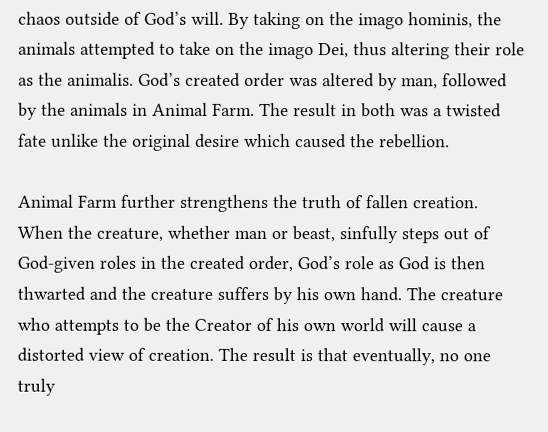chaos outside of God’s will. By taking on the imago hominis, the animals attempted to take on the imago Dei, thus altering their role as the animalis. God’s created order was altered by man, followed by the animals in Animal Farm. The result in both was a twisted fate unlike the original desire which caused the rebellion.

Animal Farm further strengthens the truth of fallen creation. When the creature, whether man or beast, sinfully steps out of God-given roles in the created order, God’s role as God is then thwarted and the creature suffers by his own hand. The creature who attempts to be the Creator of his own world will cause a distorted view of creation. The result is that eventually, no one truly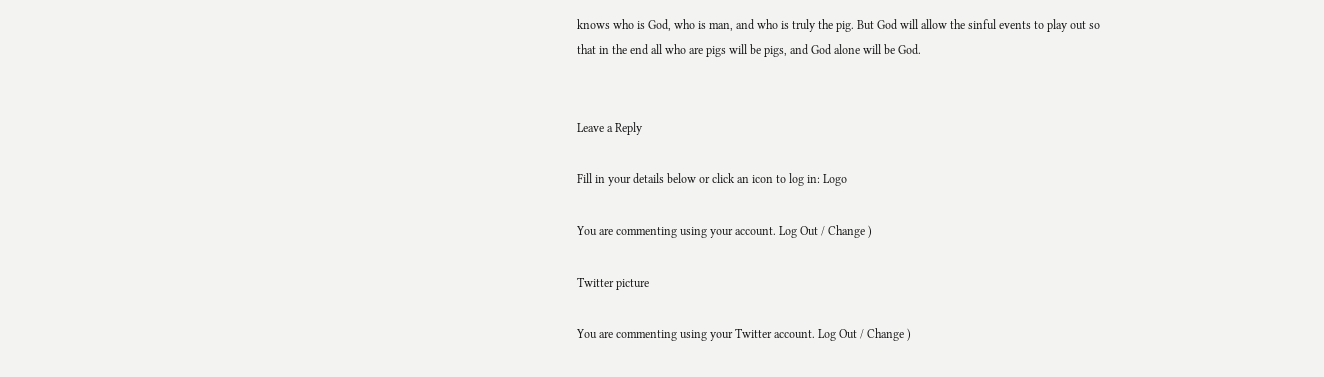knows who is God, who is man, and who is truly the pig. But God will allow the sinful events to play out so that in the end all who are pigs will be pigs, and God alone will be God.


Leave a Reply

Fill in your details below or click an icon to log in: Logo

You are commenting using your account. Log Out / Change )

Twitter picture

You are commenting using your Twitter account. Log Out / Change )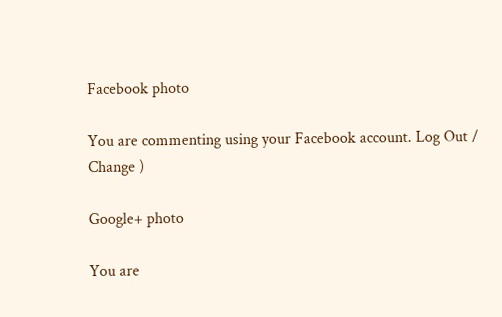Facebook photo

You are commenting using your Facebook account. Log Out / Change )

Google+ photo

You are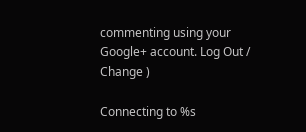commenting using your Google+ account. Log Out / Change )

Connecting to %s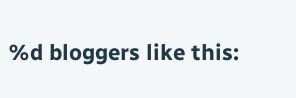%d bloggers like this: